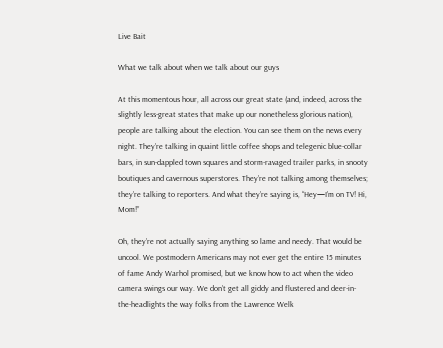Live Bait

What we talk about when we talk about our guys

At this momentous hour, all across our great state (and, indeed, across the slightly less-great states that make up our nonetheless glorious nation), people are talking about the election. You can see them on the news every night. They’re talking in quaint little coffee shops and telegenic blue-collar bars, in sun-dappled town squares and storm-ravaged trailer parks, in snooty boutiques and cavernous superstores. They’re not talking among themselves; they’re talking to reporters. And what they’re saying is, “Hey—I’m on TV! Hi, Mom!”

Oh, they’re not actually saying anything so lame and needy. That would be uncool. We postmodern Americans may not ever get the entire 15 minutes of fame Andy Warhol promised, but we know how to act when the video camera swings our way. We don’t get all giddy and flustered and deer-in-the-headlights the way folks from the Lawrence Welk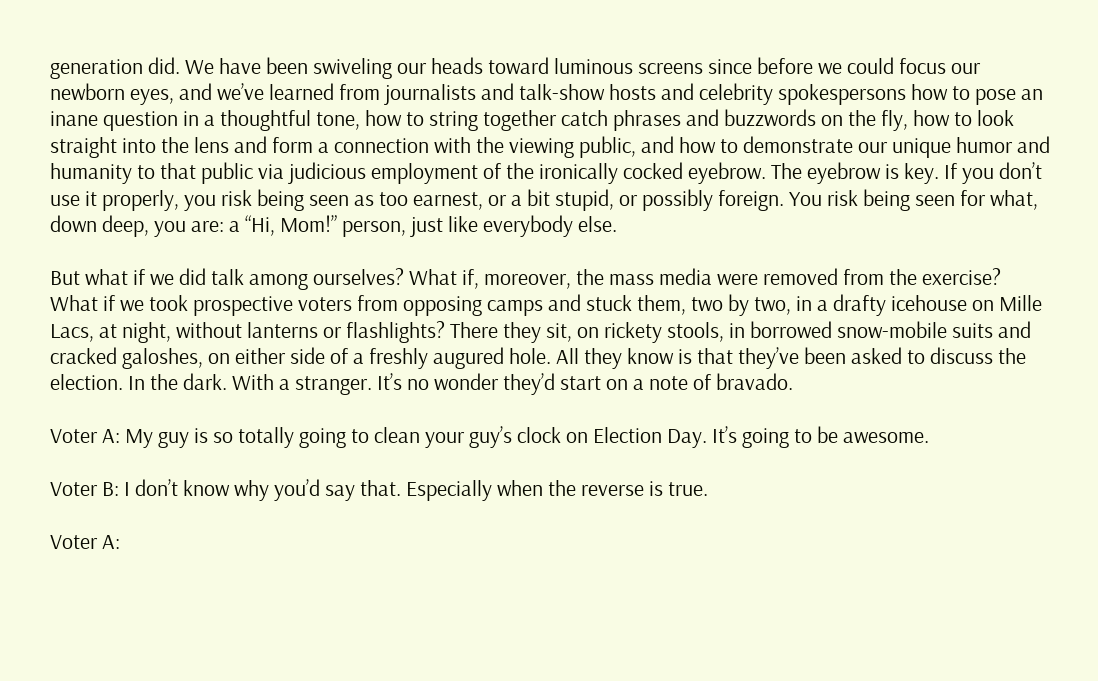generation did. We have been swiveling our heads toward luminous screens since before we could focus our newborn eyes, and we’ve learned from journalists and talk-show hosts and celebrity spokespersons how to pose an inane question in a thoughtful tone, how to string together catch phrases and buzzwords on the fly, how to look straight into the lens and form a connection with the viewing public, and how to demonstrate our unique humor and humanity to that public via judicious employment of the ironically cocked eyebrow. The eyebrow is key. If you don’t use it properly, you risk being seen as too earnest, or a bit stupid, or possibly foreign. You risk being seen for what, down deep, you are: a “Hi, Mom!” person, just like everybody else.

But what if we did talk among ourselves? What if, moreover, the mass media were removed from the exercise? What if we took prospective voters from opposing camps and stuck them, two by two, in a drafty icehouse on Mille Lacs, at night, without lanterns or flashlights? There they sit, on rickety stools, in borrowed snow-mobile suits and cracked galoshes, on either side of a freshly augured hole. All they know is that they’ve been asked to discuss the election. In the dark. With a stranger. It’s no wonder they’d start on a note of bravado.

Voter A: My guy is so totally going to clean your guy’s clock on Election Day. It’s going to be awesome.

Voter B: I don’t know why you’d say that. Especially when the reverse is true.

Voter A: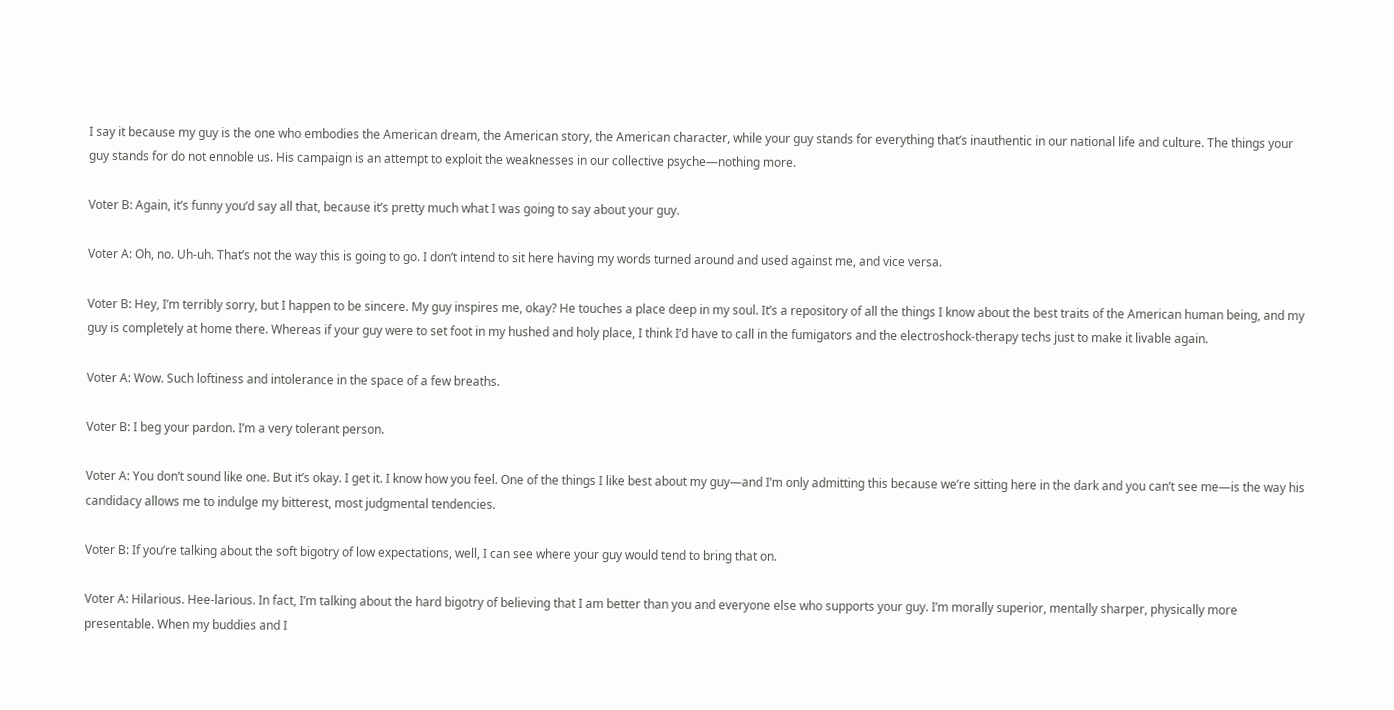I say it because my guy is the one who embodies the American dream, the American story, the American character, while your guy stands for everything that’s inauthentic in our national life and culture. The things your guy stands for do not ennoble us. His campaign is an attempt to exploit the weaknesses in our collective psyche—nothing more.

Voter B: Again, it’s funny you’d say all that, because it’s pretty much what I was going to say about your guy.

Voter A: Oh, no. Uh-uh. That’s not the way this is going to go. I don’t intend to sit here having my words turned around and used against me, and vice versa.

Voter B: Hey, I’m terribly sorry, but I happen to be sincere. My guy inspires me, okay? He touches a place deep in my soul. It’s a repository of all the things I know about the best traits of the American human being, and my guy is completely at home there. Whereas if your guy were to set foot in my hushed and holy place, I think I’d have to call in the fumigators and the electroshock-therapy techs just to make it livable again.

Voter A: Wow. Such loftiness and intolerance in the space of a few breaths.

Voter B: I beg your pardon. I’m a very tolerant person.

Voter A: You don’t sound like one. But it’s okay. I get it. I know how you feel. One of the things I like best about my guy—and I’m only admitting this because we’re sitting here in the dark and you can’t see me—is the way his candidacy allows me to indulge my bitterest, most judgmental tendencies.

Voter B: If you’re talking about the soft bigotry of low expectations, well, I can see where your guy would tend to bring that on.

Voter A: Hilarious. Hee-larious. In fact, I’m talking about the hard bigotry of believing that I am better than you and everyone else who supports your guy. I’m morally superior, mentally sharper, physically more presentable. When my buddies and I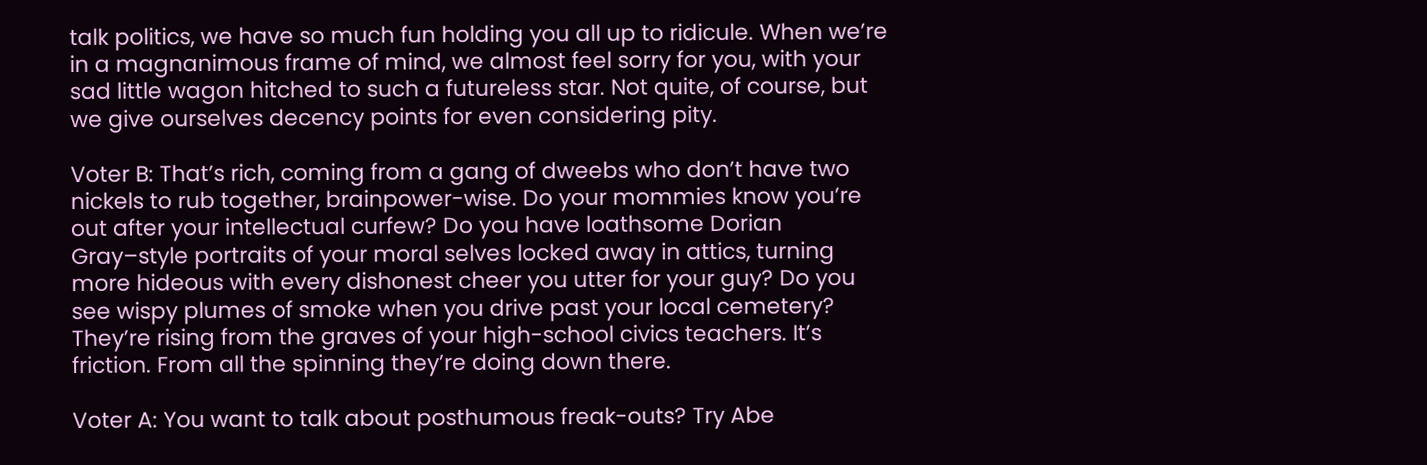talk politics, we have so much fun holding you all up to ridicule. When we’re in a magnanimous frame of mind, we almost feel sorry for you, with your sad little wagon hitched to such a futureless star. Not quite, of course, but we give ourselves decency points for even considering pity.

Voter B: That’s rich, coming from a gang of dweebs who don’t have two nickels to rub together, brainpower-wise. Do your mommies know you’re out after your intellectual curfew? Do you have loathsome Dorian Gray–style portraits of your moral selves locked away in attics, turning more hideous with every dishonest cheer you utter for your guy? Do you see wispy plumes of smoke when you drive past your local cemetery? They’re rising from the graves of your high-school civics teachers. It’s friction. From all the spinning they’re doing down there.

Voter A: You want to talk about posthumous freak-outs? Try Abe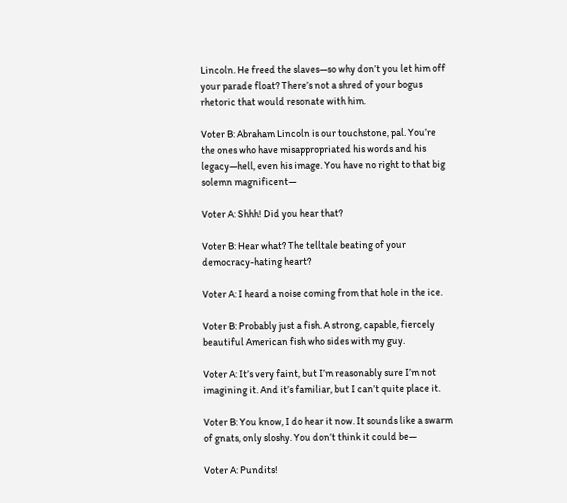Lincoln. He freed the slaves—so why don’t you let him off your parade float? There’s not a shred of your bogus rhetoric that would resonate with him.

Voter B: Abraham Lincoln is our touchstone, pal. You’re the ones who have misappropriated his words and his legacy—hell, even his image. You have no right to that big solemn magnificent—

Voter A: Shhh! Did you hear that?

Voter B: Hear what? The telltale beating of your democracy-hating heart?

Voter A: I heard a noise coming from that hole in the ice.

Voter B: Probably just a fish. A strong, capable, fiercely beautiful American fish who sides with my guy.

Voter A: It’s very faint, but I’m reasonably sure I’m not imagining it. And it’s familiar, but I can’t quite place it.

Voter B: You know, I do hear it now. It sounds like a swarm of gnats, only sloshy. You don’t think it could be—

Voter A: Pundits!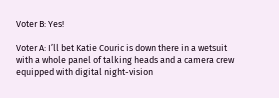Voter B: Yes!

Voter A: I’ll bet Katie Couric is down there in a wetsuit with a whole panel of talking heads and a camera crew equipped with digital night-vision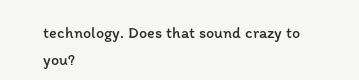technology. Does that sound crazy to you?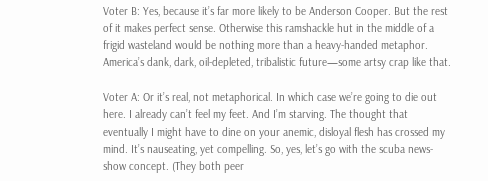Voter B: Yes, because it’s far more likely to be Anderson Cooper. But the rest of it makes perfect sense. Otherwise this ramshackle hut in the middle of a frigid wasteland would be nothing more than a heavy-handed metaphor. America’s dank, dark, oil-depleted, tribalistic future—some artsy crap like that.

Voter A: Or it’s real, not metaphorical. In which case we’re going to die out here. I already can’t feel my feet. And I’m starving. The thought that eventually I might have to dine on your anemic, disloyal flesh has crossed my mind. It’s nauseating, yet compelling. So, yes, let’s go with the scuba news-show concept. (They both peer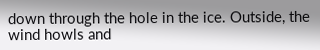down through the hole in the ice. Outside, the wind howls and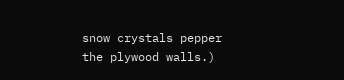snow crystals pepper the plywood walls.)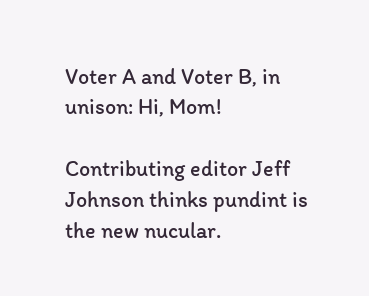Voter A and Voter B, in unison: Hi, Mom!

Contributing editor Jeff Johnson thinks pundint is the new nucular.